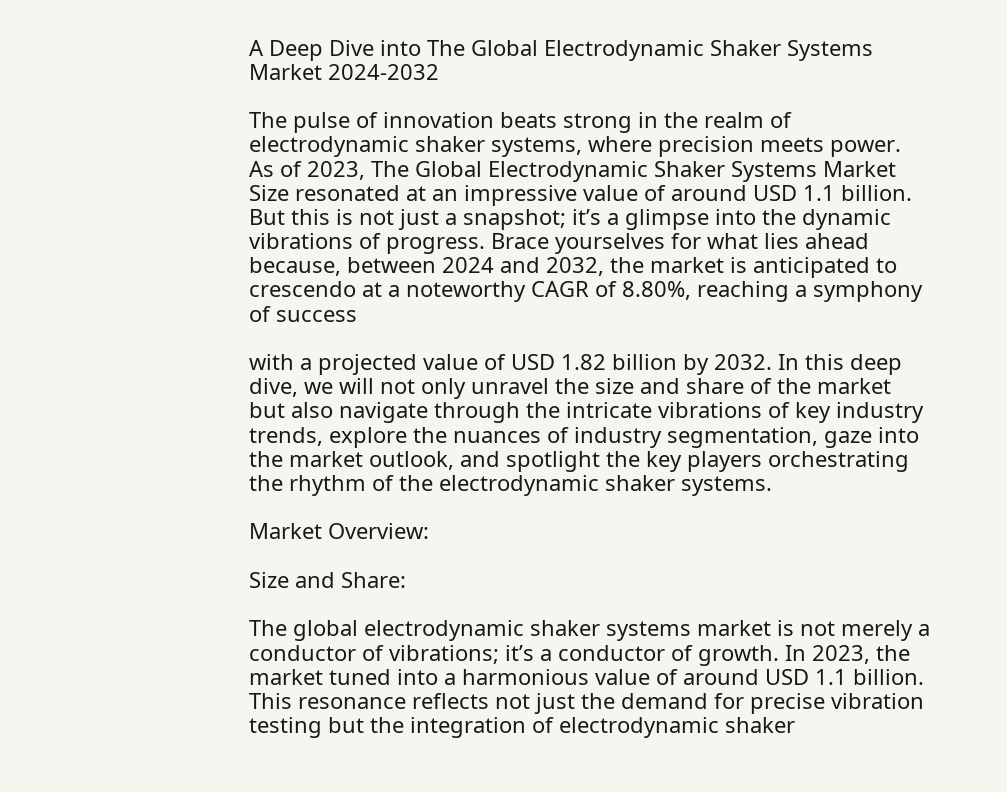A Deep Dive into The Global Electrodynamic Shaker Systems Market 2024-2032

The pulse of innovation beats strong in the realm of electrodynamic shaker systems, where precision meets power. As of 2023, The Global Electrodynamic Shaker Systems Market Size resonated at an impressive value of around USD 1.1 billion. But this is not just a snapshot; it’s a glimpse into the dynamic vibrations of progress. Brace yourselves for what lies ahead because, between 2024 and 2032, the market is anticipated to crescendo at a noteworthy CAGR of 8.80%, reaching a symphony of success

with a projected value of USD 1.82 billion by 2032. In this deep dive, we will not only unravel the size and share of the market but also navigate through the intricate vibrations of key industry trends, explore the nuances of industry segmentation, gaze into the market outlook, and spotlight the key players orchestrating the rhythm of the electrodynamic shaker systems.

Market Overview:

Size and Share:

The global electrodynamic shaker systems market is not merely a conductor of vibrations; it’s a conductor of growth. In 2023, the market tuned into a harmonious value of around USD 1.1 billion. This resonance reflects not just the demand for precise vibration testing but the integration of electrodynamic shaker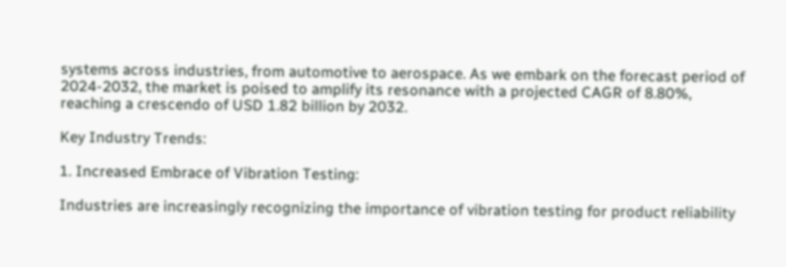systems across industries, from automotive to aerospace. As we embark on the forecast period of 2024-2032, the market is poised to amplify its resonance with a projected CAGR of 8.80%, reaching a crescendo of USD 1.82 billion by 2032.

Key Industry Trends:

1. Increased Embrace of Vibration Testing:

Industries are increasingly recognizing the importance of vibration testing for product reliability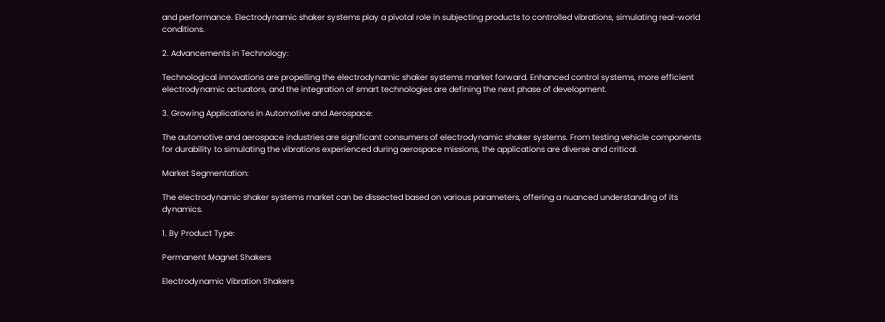and performance. Electrodynamic shaker systems play a pivotal role in subjecting products to controlled vibrations, simulating real-world conditions.

2. Advancements in Technology:

Technological innovations are propelling the electrodynamic shaker systems market forward. Enhanced control systems, more efficient electrodynamic actuators, and the integration of smart technologies are defining the next phase of development.

3. Growing Applications in Automotive and Aerospace:

The automotive and aerospace industries are significant consumers of electrodynamic shaker systems. From testing vehicle components for durability to simulating the vibrations experienced during aerospace missions, the applications are diverse and critical.

Market Segmentation:

The electrodynamic shaker systems market can be dissected based on various parameters, offering a nuanced understanding of its dynamics.

1. By Product Type:

Permanent Magnet Shakers

Electrodynamic Vibration Shakers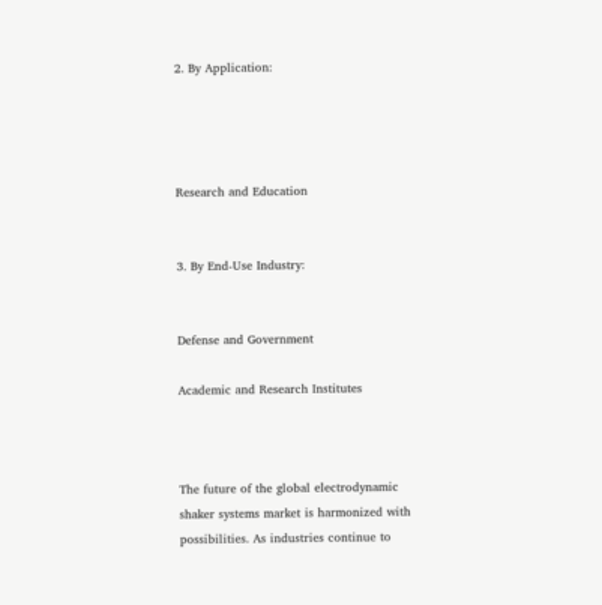2. By Application:




Research and Education


3. By End-Use Industry:


Defense and Government

Academic and Research Institutes



The future of the global electrodynamic shaker systems market is harmonized with possibilities. As industries continue to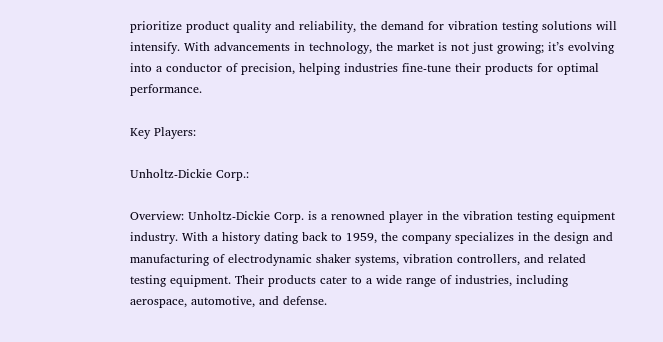prioritize product quality and reliability, the demand for vibration testing solutions will intensify. With advancements in technology, the market is not just growing; it’s evolving into a conductor of precision, helping industries fine-tune their products for optimal performance.

Key Players:

Unholtz-Dickie Corp.:

Overview: Unholtz-Dickie Corp. is a renowned player in the vibration testing equipment industry. With a history dating back to 1959, the company specializes in the design and manufacturing of electrodynamic shaker systems, vibration controllers, and related testing equipment. Their products cater to a wide range of industries, including aerospace, automotive, and defense.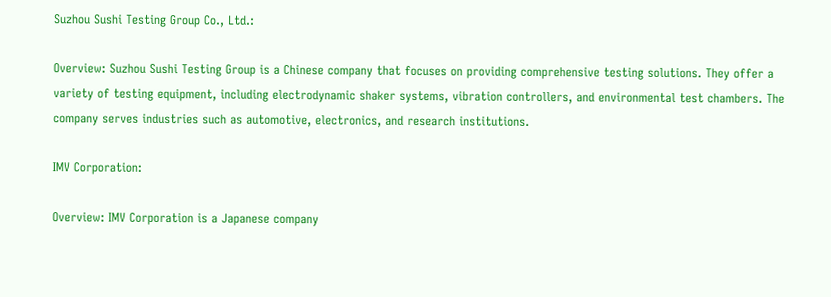Suzhou Sushi Testing Group Co., Ltd.:

Overview: Suzhou Sushi Testing Group is a Chinese company that focuses on providing comprehensive testing solutions. They offer a variety of testing equipment, including electrodynamic shaker systems, vibration controllers, and environmental test chambers. The company serves industries such as automotive, electronics, and research institutions.

IMV Corporation:

Overview: IMV Corporation is a Japanese company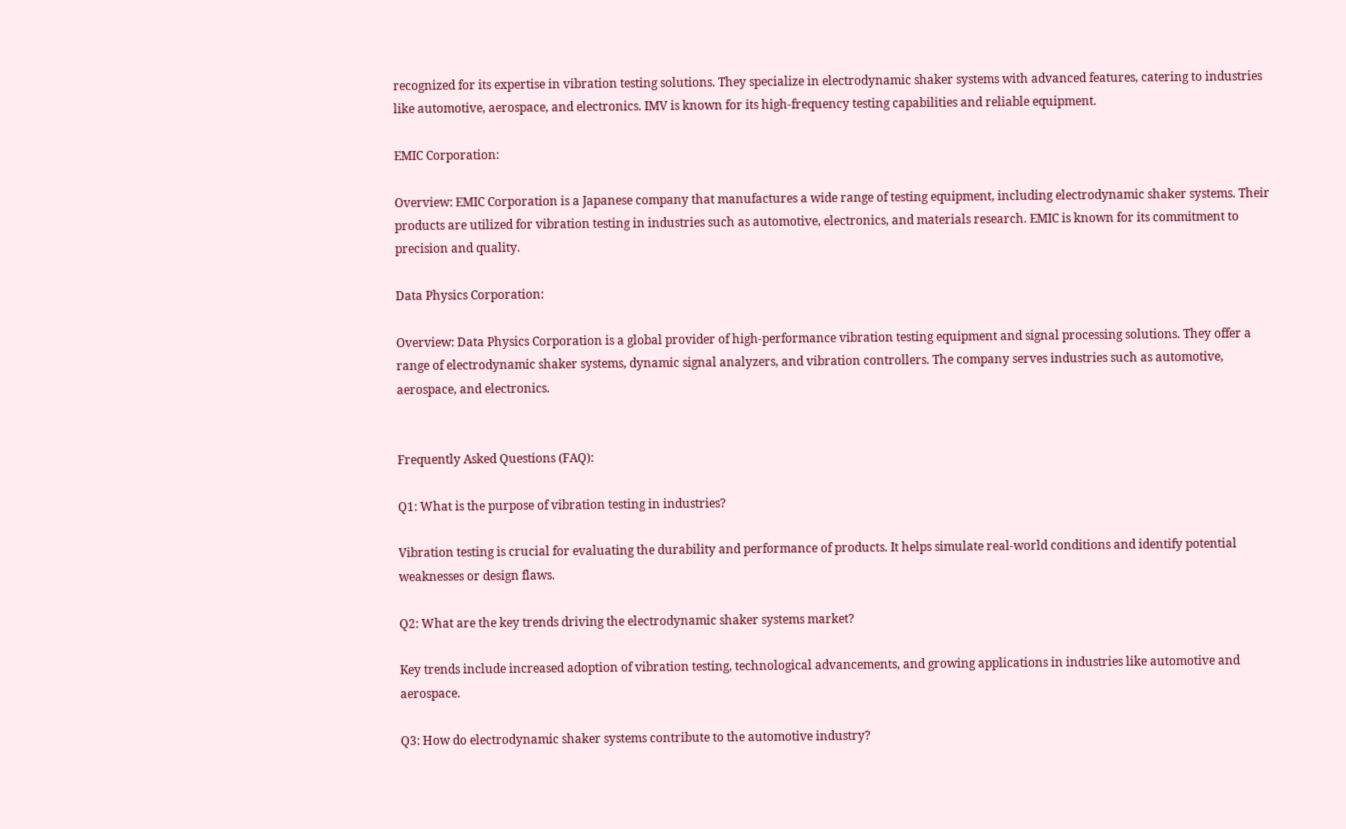recognized for its expertise in vibration testing solutions. They specialize in electrodynamic shaker systems with advanced features, catering to industries like automotive, aerospace, and electronics. IMV is known for its high-frequency testing capabilities and reliable equipment.

EMIC Corporation:

Overview: EMIC Corporation is a Japanese company that manufactures a wide range of testing equipment, including electrodynamic shaker systems. Their products are utilized for vibration testing in industries such as automotive, electronics, and materials research. EMIC is known for its commitment to precision and quality.

Data Physics Corporation:

Overview: Data Physics Corporation is a global provider of high-performance vibration testing equipment and signal processing solutions. They offer a range of electrodynamic shaker systems, dynamic signal analyzers, and vibration controllers. The company serves industries such as automotive, aerospace, and electronics.


Frequently Asked Questions (FAQ):

Q1: What is the purpose of vibration testing in industries?

Vibration testing is crucial for evaluating the durability and performance of products. It helps simulate real-world conditions and identify potential weaknesses or design flaws.

Q2: What are the key trends driving the electrodynamic shaker systems market?

Key trends include increased adoption of vibration testing, technological advancements, and growing applications in industries like automotive and aerospace.

Q3: How do electrodynamic shaker systems contribute to the automotive industry?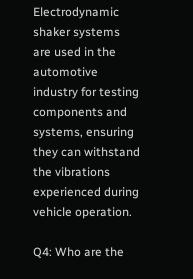Electrodynamic shaker systems are used in the automotive industry for testing components and systems, ensuring they can withstand the vibrations experienced during vehicle operation.

Q4: Who are the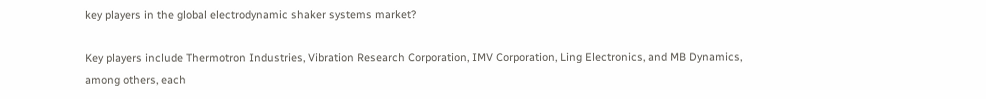key players in the global electrodynamic shaker systems market?

Key players include Thermotron Industries, Vibration Research Corporation, IMV Corporation, Ling Electronics, and MB Dynamics, among others, each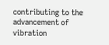contributing to the advancement of vibration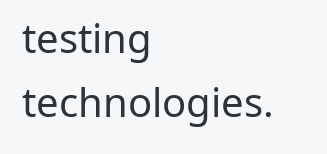testing technologies.